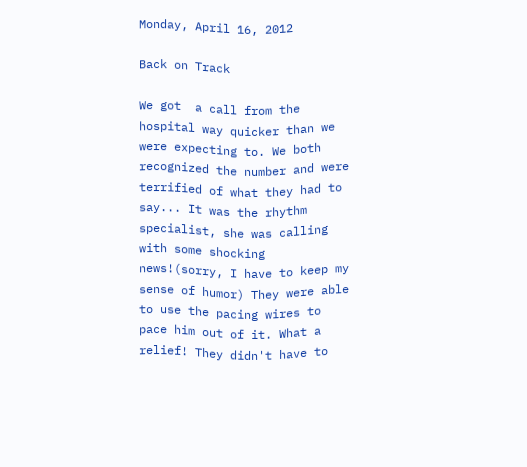Monday, April 16, 2012

Back on Track

We got  a call from the hospital way quicker than we were expecting to. We both recognized the number and were terrified of what they had to say... It was the rhythm specialist, she was calling with some shocking news!(sorry, I have to keep my sense of humor) They were able to use the pacing wires to pace him out of it. What a relief! They didn't have to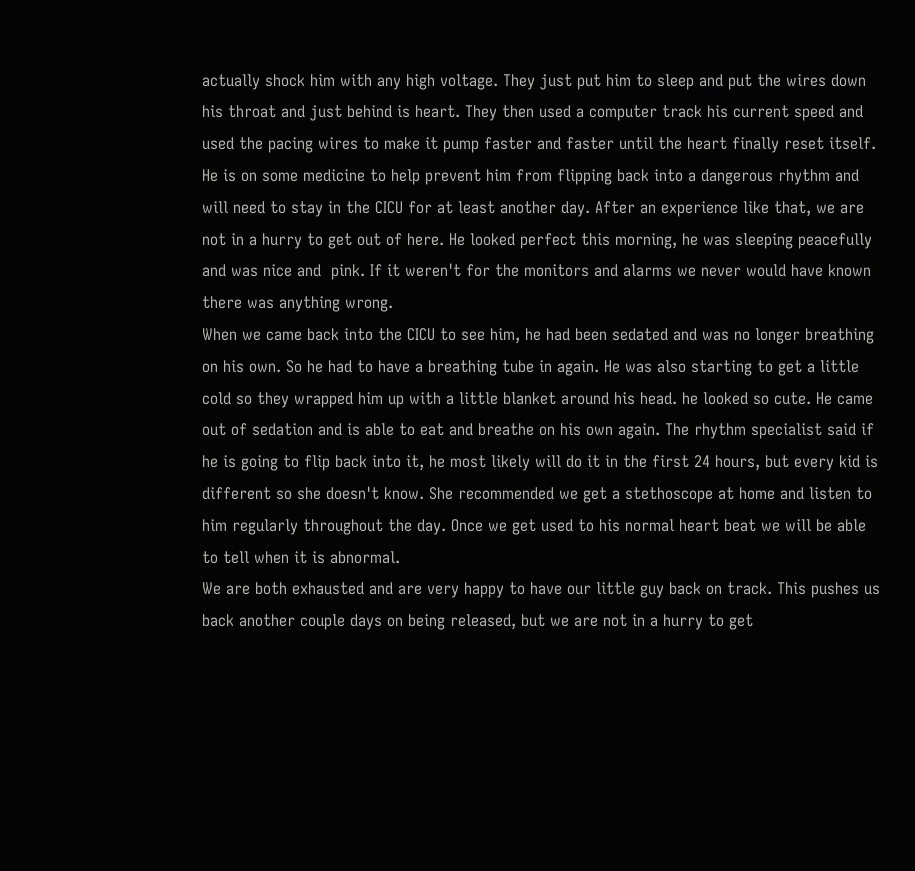actually shock him with any high voltage. They just put him to sleep and put the wires down his throat and just behind is heart. They then used a computer track his current speed and used the pacing wires to make it pump faster and faster until the heart finally reset itself. He is on some medicine to help prevent him from flipping back into a dangerous rhythm and will need to stay in the CICU for at least another day. After an experience like that, we are not in a hurry to get out of here. He looked perfect this morning, he was sleeping peacefully and was nice and  pink. If it weren't for the monitors and alarms we never would have known there was anything wrong.
When we came back into the CICU to see him, he had been sedated and was no longer breathing on his own. So he had to have a breathing tube in again. He was also starting to get a little cold so they wrapped him up with a little blanket around his head. he looked so cute. He came out of sedation and is able to eat and breathe on his own again. The rhythm specialist said if he is going to flip back into it, he most likely will do it in the first 24 hours, but every kid is different so she doesn't know. She recommended we get a stethoscope at home and listen to him regularly throughout the day. Once we get used to his normal heart beat we will be able to tell when it is abnormal.
We are both exhausted and are very happy to have our little guy back on track. This pushes us back another couple days on being released, but we are not in a hurry to get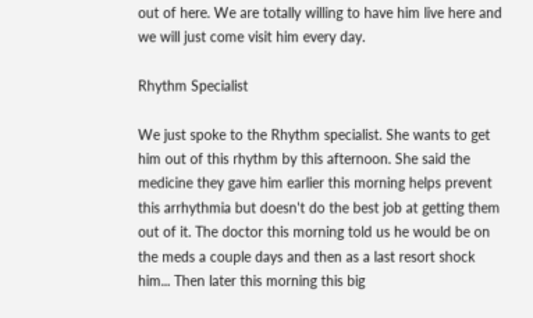out of here. We are totally willing to have him live here and we will just come visit him every day.

Rhythm Specialist

We just spoke to the Rhythm specialist. She wants to get him out of this rhythm by this afternoon. She said the medicine they gave him earlier this morning helps prevent this arrhythmia but doesn't do the best job at getting them out of it. The doctor this morning told us he would be on the meds a couple days and then as a last resort shock him... Then later this morning this big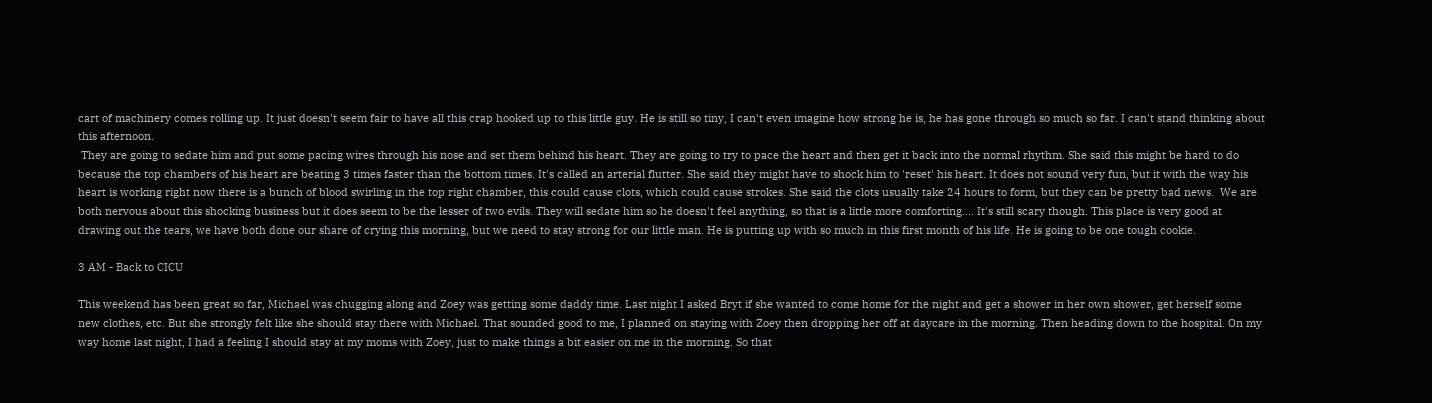cart of machinery comes rolling up. It just doesn't seem fair to have all this crap hooked up to this little guy. He is still so tiny, I can't even imagine how strong he is, he has gone through so much so far. I can't stand thinking about this afternoon.
 They are going to sedate him and put some pacing wires through his nose and set them behind his heart. They are going to try to pace the heart and then get it back into the normal rhythm. She said this might be hard to do because the top chambers of his heart are beating 3 times faster than the bottom times. It's called an arterial flutter. She said they might have to shock him to 'reset' his heart. It does not sound very fun, but it with the way his heart is working right now there is a bunch of blood swirling in the top right chamber, this could cause clots, which could cause strokes. She said the clots usually take 24 hours to form, but they can be pretty bad news.  We are both nervous about this shocking business but it does seem to be the lesser of two evils. They will sedate him so he doesn't feel anything, so that is a little more comforting.... It's still scary though. This place is very good at drawing out the tears, we have both done our share of crying this morning, but we need to stay strong for our little man. He is putting up with so much in this first month of his life. He is going to be one tough cookie.

3 AM - Back to CICU

This weekend has been great so far, Michael was chugging along and Zoey was getting some daddy time. Last night I asked Bryt if she wanted to come home for the night and get a shower in her own shower, get herself some new clothes, etc. But she strongly felt like she should stay there with Michael. That sounded good to me, I planned on staying with Zoey then dropping her off at daycare in the morning. Then heading down to the hospital. On my way home last night, I had a feeling I should stay at my moms with Zoey, just to make things a bit easier on me in the morning. So that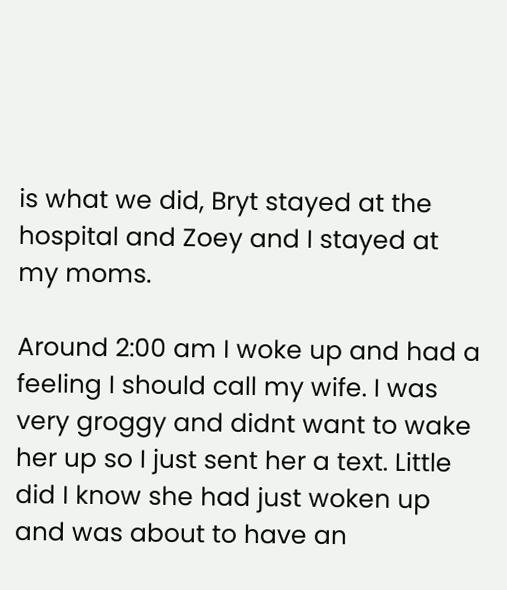is what we did, Bryt stayed at the hospital and Zoey and I stayed at my moms.

Around 2:00 am I woke up and had a feeling I should call my wife. I was very groggy and didnt want to wake her up so I just sent her a text. Little did I know she had just woken up and was about to have an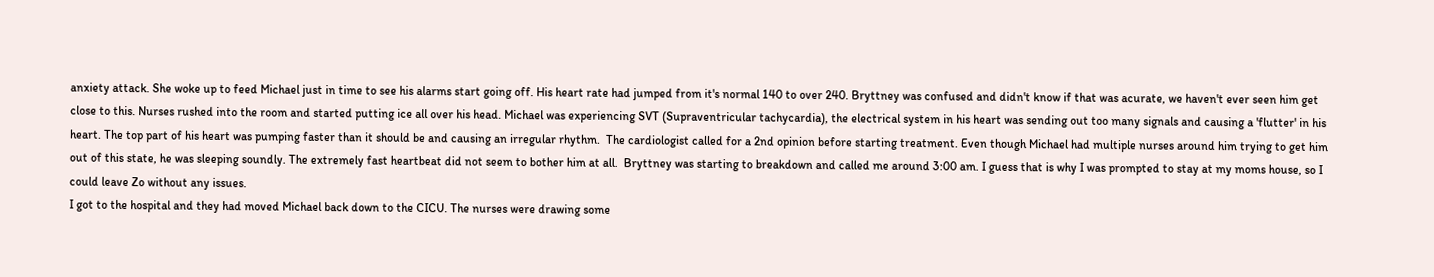anxiety attack. She woke up to feed Michael just in time to see his alarms start going off. His heart rate had jumped from it's normal 140 to over 240. Bryttney was confused and didn't know if that was acurate, we haven't ever seen him get close to this. Nurses rushed into the room and started putting ice all over his head. Michael was experiencing SVT (Supraventricular tachycardia), the electrical system in his heart was sending out too many signals and causing a 'flutter' in his heart. The top part of his heart was pumping faster than it should be and causing an irregular rhythm.  The cardiologist called for a 2nd opinion before starting treatment. Even though Michael had multiple nurses around him trying to get him out of this state, he was sleeping soundly. The extremely fast heartbeat did not seem to bother him at all.  Bryttney was starting to breakdown and called me around 3:00 am. I guess that is why I was prompted to stay at my moms house, so I could leave Zo without any issues.
I got to the hospital and they had moved Michael back down to the CICU. The nurses were drawing some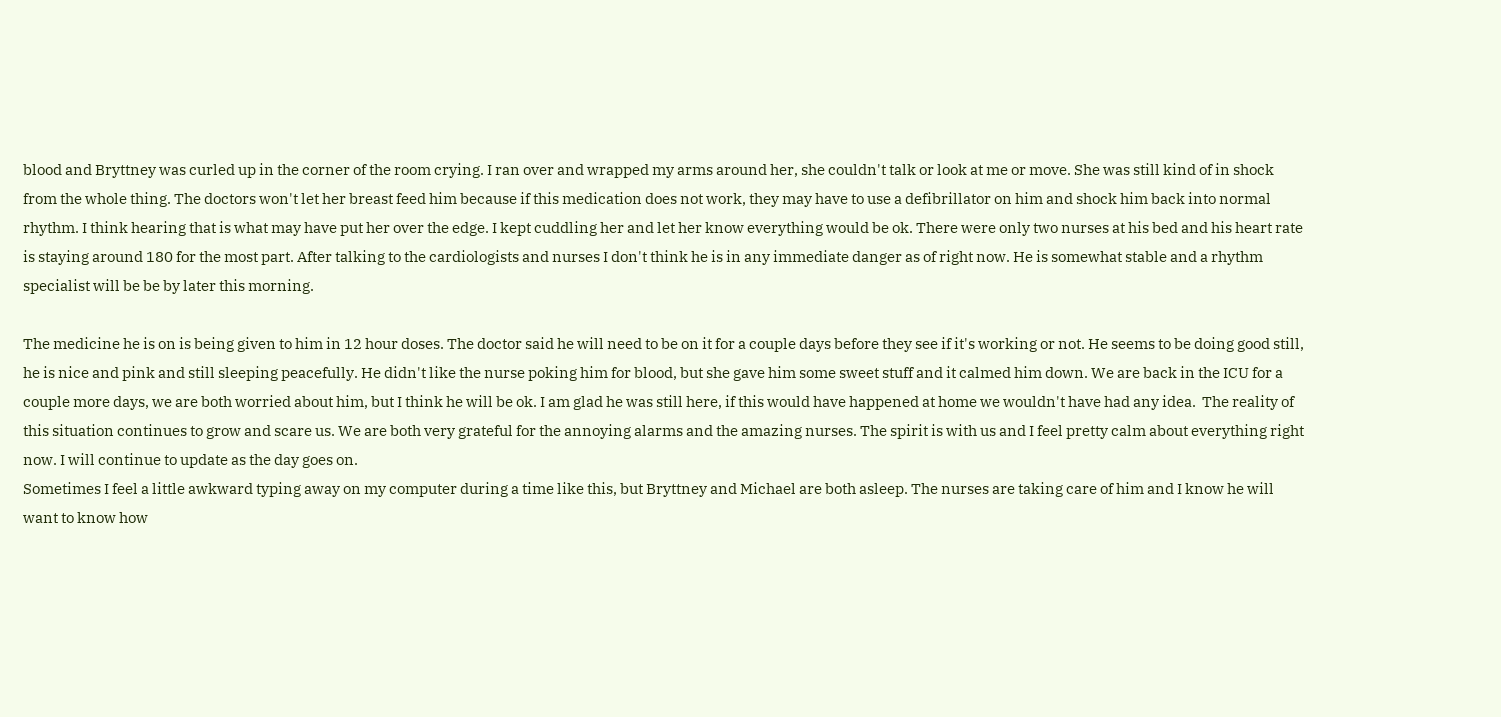blood and Bryttney was curled up in the corner of the room crying. I ran over and wrapped my arms around her, she couldn't talk or look at me or move. She was still kind of in shock from the whole thing. The doctors won't let her breast feed him because if this medication does not work, they may have to use a defibrillator on him and shock him back into normal rhythm. I think hearing that is what may have put her over the edge. I kept cuddling her and let her know everything would be ok. There were only two nurses at his bed and his heart rate is staying around 180 for the most part. After talking to the cardiologists and nurses I don't think he is in any immediate danger as of right now. He is somewhat stable and a rhythm specialist will be be by later this morning.

The medicine he is on is being given to him in 12 hour doses. The doctor said he will need to be on it for a couple days before they see if it's working or not. He seems to be doing good still, he is nice and pink and still sleeping peacefully. He didn't like the nurse poking him for blood, but she gave him some sweet stuff and it calmed him down. We are back in the ICU for a couple more days, we are both worried about him, but I think he will be ok. I am glad he was still here, if this would have happened at home we wouldn't have had any idea.  The reality of this situation continues to grow and scare us. We are both very grateful for the annoying alarms and the amazing nurses. The spirit is with us and I feel pretty calm about everything right now. I will continue to update as the day goes on.
Sometimes I feel a little awkward typing away on my computer during a time like this, but Bryttney and Michael are both asleep. The nurses are taking care of him and I know he will want to know how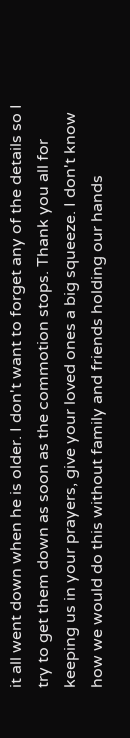it all went down when he is older. I don't want to forget any of the details so I try to get them down as soon as the commotion stops. Thank you all for keeping us in your prayers, give your loved ones a big squeeze. I don't know how we would do this without family and friends holding our hands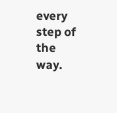every step of the way.